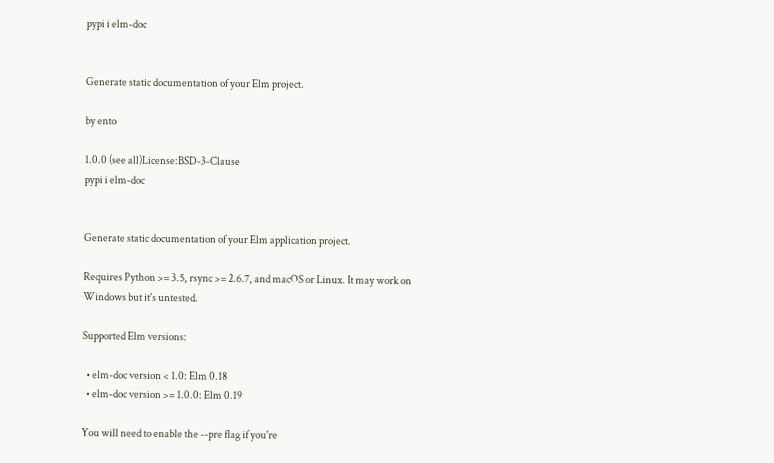pypi i elm-doc


Generate static documentation of your Elm project.

by ento

1.0.0 (see all)License:BSD-3-Clause
pypi i elm-doc


Generate static documentation of your Elm application project.

Requires Python >= 3.5, rsync >= 2.6.7, and macOS or Linux. It may work on Windows but it's untested.

Supported Elm versions:

  • elm-doc version < 1.0: Elm 0.18
  • elm-doc version >= 1.0.0: Elm 0.19

You will need to enable the --pre flag if you're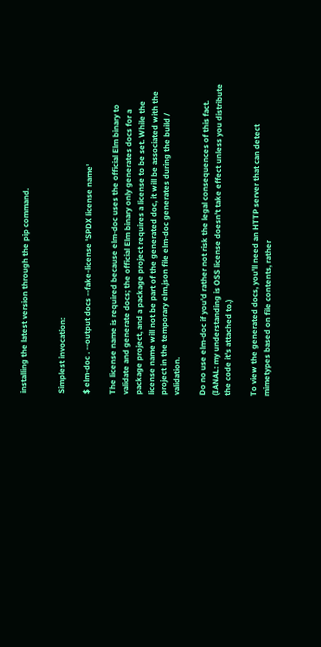installing the latest version through the pip command.


Simplest invocation:

$ elm-doc . --output docs --fake-license 'SPDX license name'

The license name is required because elm-doc uses the official Elm binary to validate and generate docs; the official Elm binary only generates docs for a package project, and a package project requires a license to be set. While the license name will not be part of the generated doc, it will be associated with the project in the temporary elm.json file elm-doc generates during the build / validation.

Do no use elm-doc if you'd rather not risk the legal consequences of this fact. (IANAL: my understanding is OSS license doesn't take effect unless you distribute the code it's attached to.)

To view the generated docs, you'll need an HTTP server that can detect mimetypes based on file contents, rather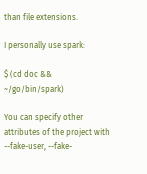than file extensions.

I personally use spark:

$ (cd doc && ~/go/bin/spark)

You can specify other attributes of the project with --fake-user, --fake-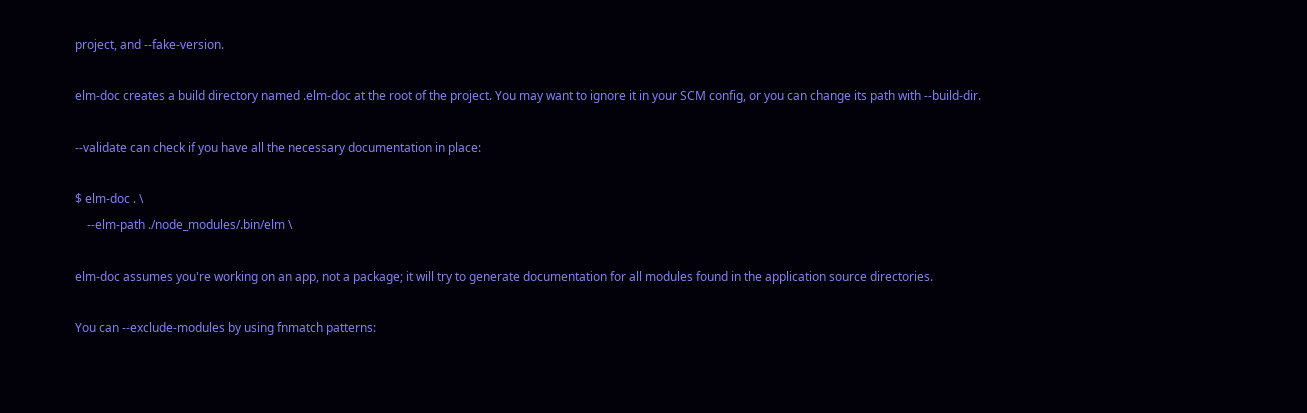project, and --fake-version.

elm-doc creates a build directory named .elm-doc at the root of the project. You may want to ignore it in your SCM config, or you can change its path with --build-dir.

--validate can check if you have all the necessary documentation in place:

$ elm-doc . \
    --elm-path ./node_modules/.bin/elm \

elm-doc assumes you're working on an app, not a package; it will try to generate documentation for all modules found in the application source directories.

You can --exclude-modules by using fnmatch patterns: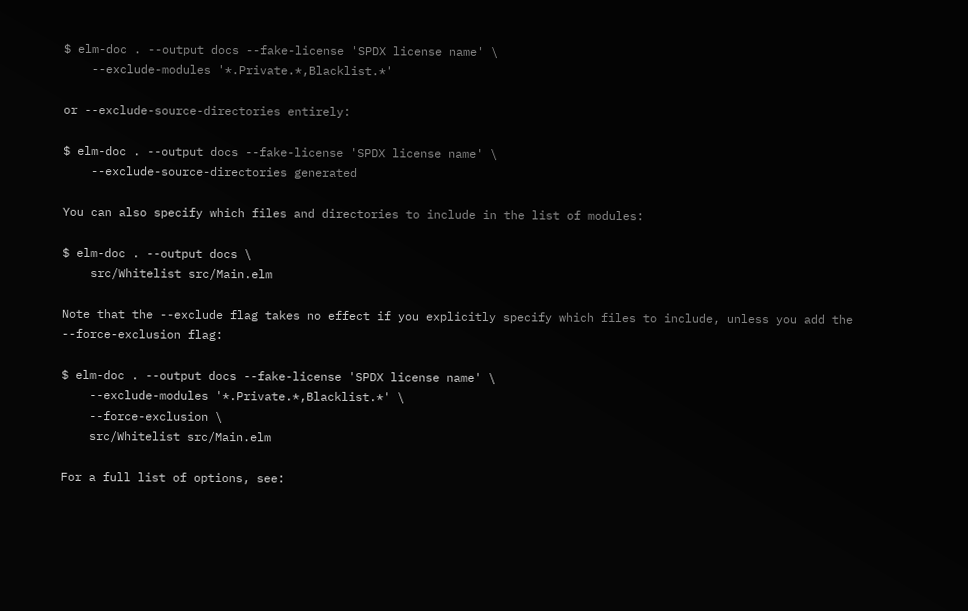$ elm-doc . --output docs --fake-license 'SPDX license name' \
    --exclude-modules '*.Private.*,Blacklist.*'

or --exclude-source-directories entirely:

$ elm-doc . --output docs --fake-license 'SPDX license name' \
    --exclude-source-directories generated

You can also specify which files and directories to include in the list of modules:

$ elm-doc . --output docs \
    src/Whitelist src/Main.elm

Note that the --exclude flag takes no effect if you explicitly specify which files to include, unless you add the --force-exclusion flag:

$ elm-doc . --output docs --fake-license 'SPDX license name' \
    --exclude-modules '*.Private.*,Blacklist.*' \
    --force-exclusion \
    src/Whitelist src/Main.elm

For a full list of options, see: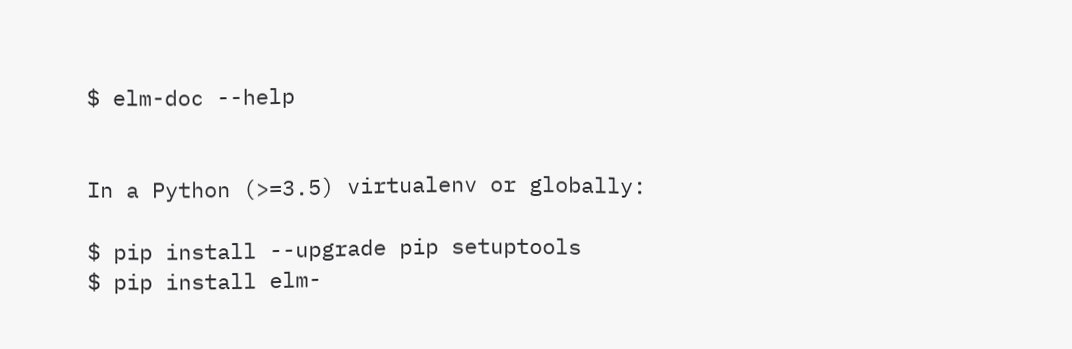$ elm-doc --help


In a Python (>=3.5) virtualenv or globally:

$ pip install --upgrade pip setuptools
$ pip install elm-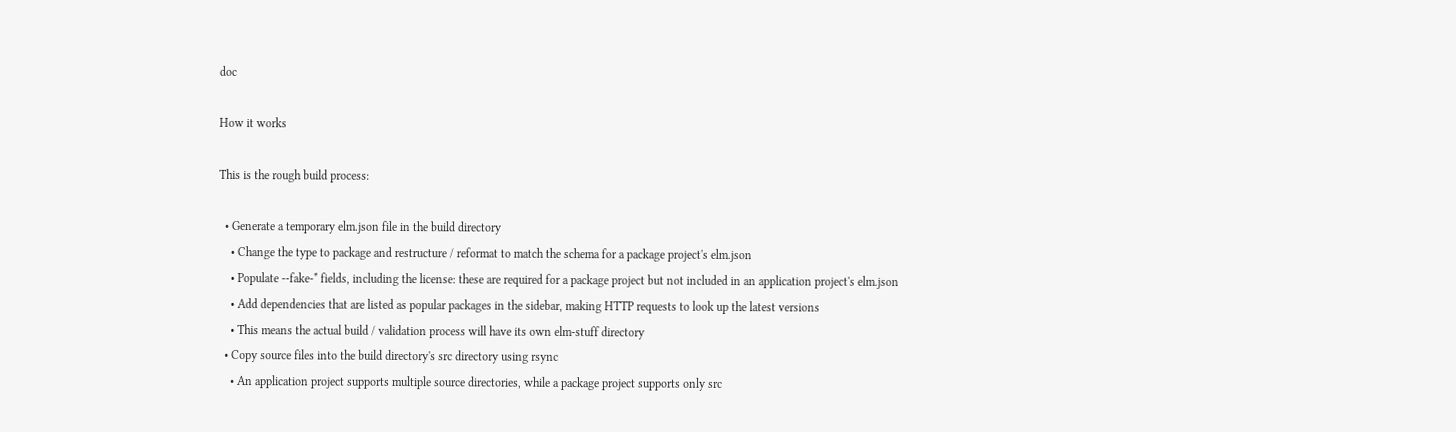doc

How it works

This is the rough build process:

  • Generate a temporary elm.json file in the build directory
    • Change the type to package and restructure / reformat to match the schema for a package project's elm.json
    • Populate --fake-* fields, including the license: these are required for a package project but not included in an application project's elm.json
    • Add dependencies that are listed as popular packages in the sidebar, making HTTP requests to look up the latest versions
    • This means the actual build / validation process will have its own elm-stuff directory
  • Copy source files into the build directory's src directory using rsync
    • An application project supports multiple source directories, while a package project supports only src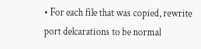• For each file that was copied, rewrite port delcarations to be normal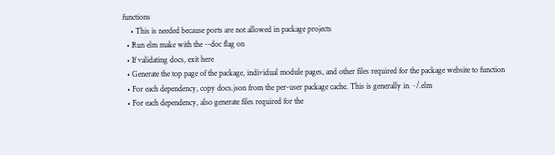functions
    • This is needed because ports are not allowed in package projects
  • Run elm make with the --doc flag on
  • If validating docs, exit here
  • Generate the top page of the package, individual module pages, and other files required for the package website to function
  • For each dependency, copy docs.json from the per-user package cache. This is generally in ~/.elm
  • For each dependency, also generate files required for the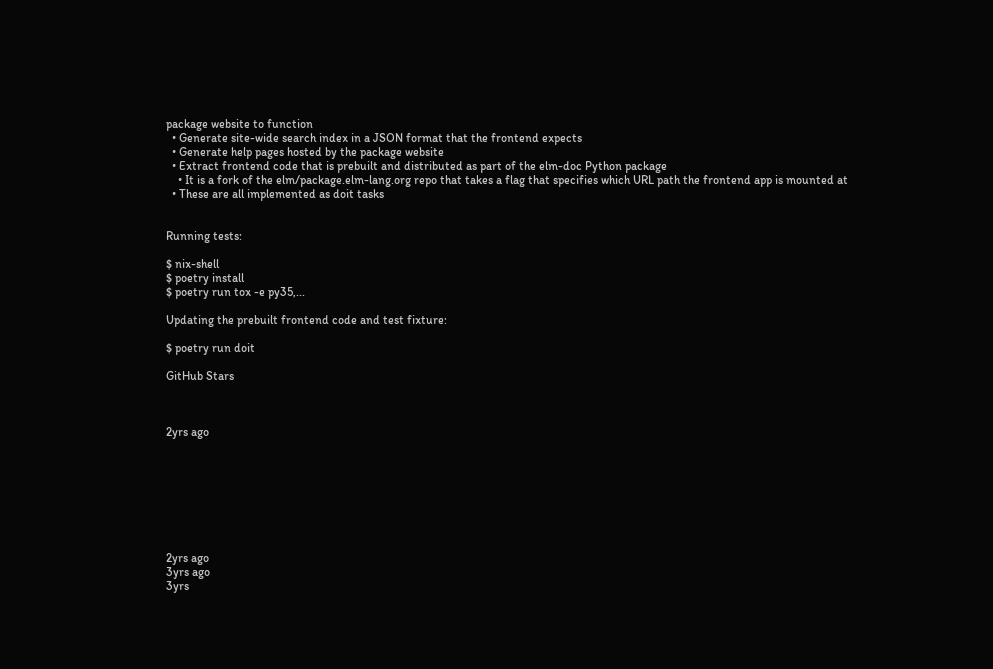package website to function
  • Generate site-wide search index in a JSON format that the frontend expects
  • Generate help pages hosted by the package website
  • Extract frontend code that is prebuilt and distributed as part of the elm-doc Python package
    • It is a fork of the elm/package.elm-lang.org repo that takes a flag that specifies which URL path the frontend app is mounted at
  • These are all implemented as doit tasks


Running tests:

$ nix-shell
$ poetry install
$ poetry run tox -e py35,...

Updating the prebuilt frontend code and test fixture:

$ poetry run doit

GitHub Stars



2yrs ago








2yrs ago
3yrs ago
3yrs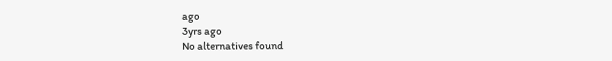ago
3yrs ago
No alternatives found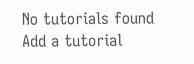No tutorials found
Add a tutorial